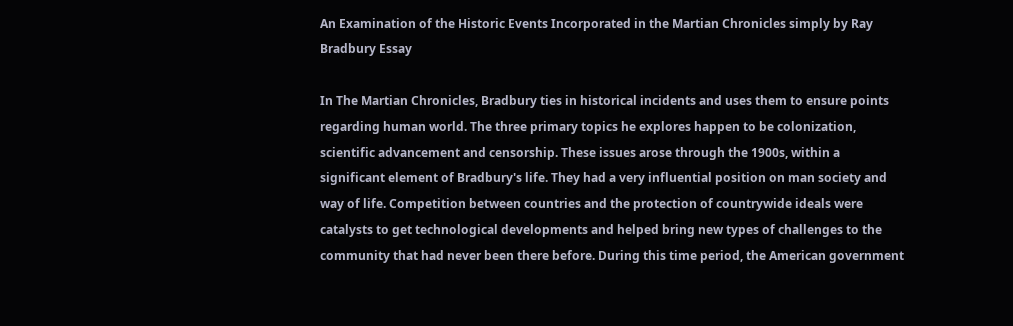An Examination of the Historic Events Incorporated in the Martian Chronicles simply by Ray Bradbury Essay

In The Martian Chronicles, Bradbury ties in historical incidents and uses them to ensure points regarding human world. The three primary topics he explores happen to be colonization, scientific advancement and censorship. These issues arose through the 1900s, within a significant element of Bradbury's life. They had a very influential position on man society and way of life. Competition between countries and the protection of countrywide ideals were catalysts to get technological developments and helped bring new types of challenges to the community that had never been there before. During this time period, the American government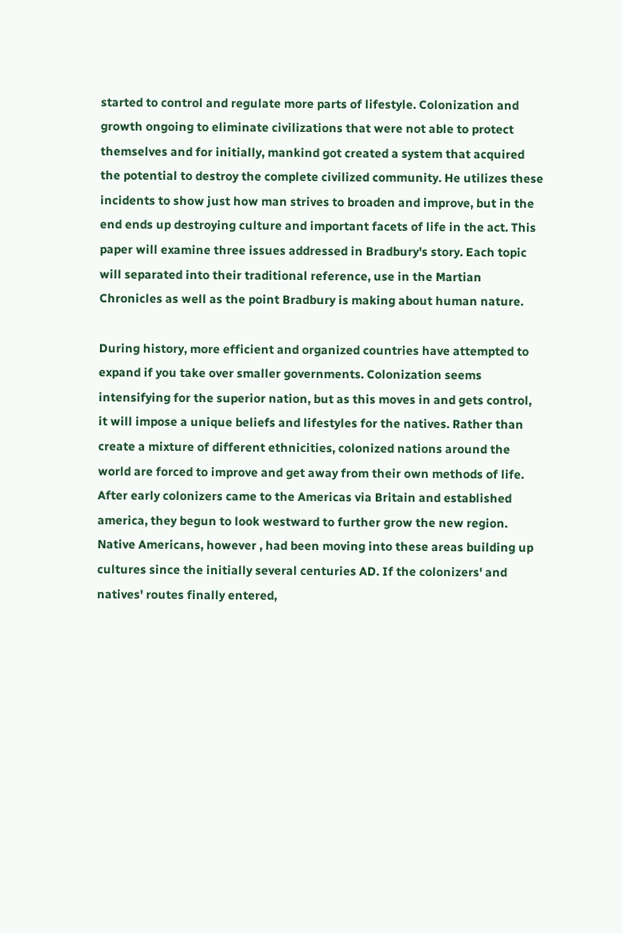started to control and regulate more parts of lifestyle. Colonization and growth ongoing to eliminate civilizations that were not able to protect themselves and for initially, mankind got created a system that acquired the potential to destroy the complete civilized community. He utilizes these incidents to show just how man strives to broaden and improve, but in the end ends up destroying culture and important facets of life in the act. This paper will examine three issues addressed in Bradbury's story. Each topic will separated into their traditional reference, use in the Martian Chronicles as well as the point Bradbury is making about human nature.

During history, more efficient and organized countries have attempted to expand if you take over smaller governments. Colonization seems intensifying for the superior nation, but as this moves in and gets control, it will impose a unique beliefs and lifestyles for the natives. Rather than create a mixture of different ethnicities, colonized nations around the world are forced to improve and get away from their own methods of life. After early colonizers came to the Americas via Britain and established america, they begun to look westward to further grow the new region. Native Americans, however , had been moving into these areas building up cultures since the initially several centuries AD. If the colonizers' and natives' routes finally entered,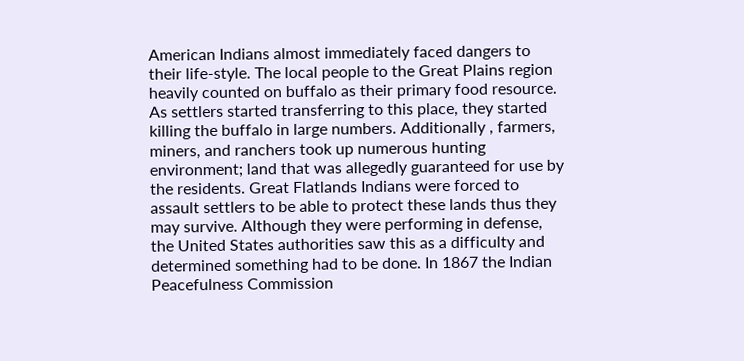American Indians almost immediately faced dangers to their life-style. The local people to the Great Plains region heavily counted on buffalo as their primary food resource. As settlers started transferring to this place, they started killing the buffalo in large numbers. Additionally , farmers, miners, and ranchers took up numerous hunting environment; land that was allegedly guaranteed for use by the residents. Great Flatlands Indians were forced to assault settlers to be able to protect these lands thus they may survive. Although they were performing in defense, the United States authorities saw this as a difficulty and determined something had to be done. In 1867 the Indian Peacefulness Commission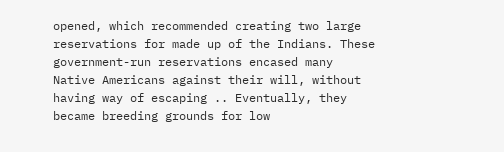opened, which recommended creating two large reservations for made up of the Indians. These government-run reservations encased many Native Americans against their will, without having way of escaping .. Eventually, they became breeding grounds for low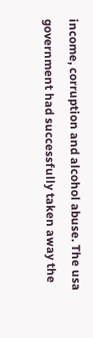income, corruption and alcohol abuse. The usa government had successfully taken away the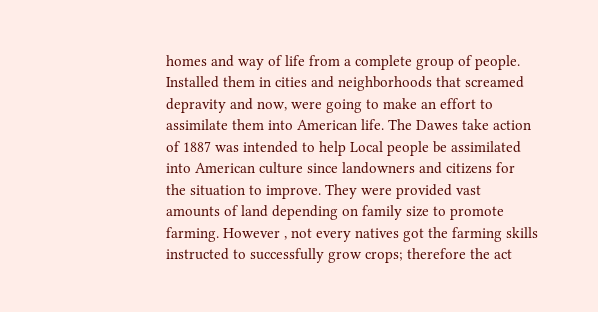homes and way of life from a complete group of people. Installed them in cities and neighborhoods that screamed depravity and now, were going to make an effort to assimilate them into American life. The Dawes take action of 1887 was intended to help Local people be assimilated into American culture since landowners and citizens for the situation to improve. They were provided vast amounts of land depending on family size to promote farming. However , not every natives got the farming skills instructed to successfully grow crops; therefore the act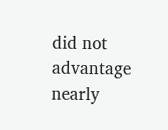did not advantage nearly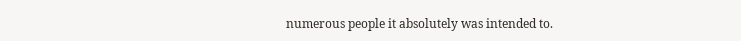numerous people it absolutely was intended to.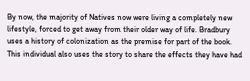By now, the majority of Natives now were living a completely new lifestyle, forced to get away from their older way of life. Bradbury uses a history of colonization as the premise for part of the book. This individual also uses the story to share the effects they have had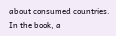about consumed countries. In the book, a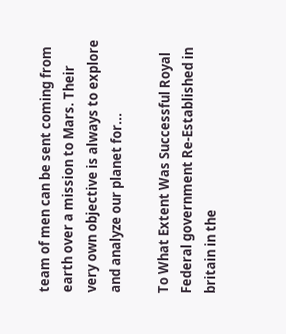team of men can be sent coming from earth over a mission to Mars. Their very own objective is always to explore and analyze our planet for...

To What Extent Was Successful Royal Federal government Re-Established in britain in the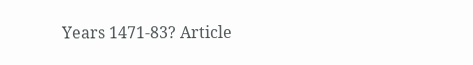Years 1471-83? Article